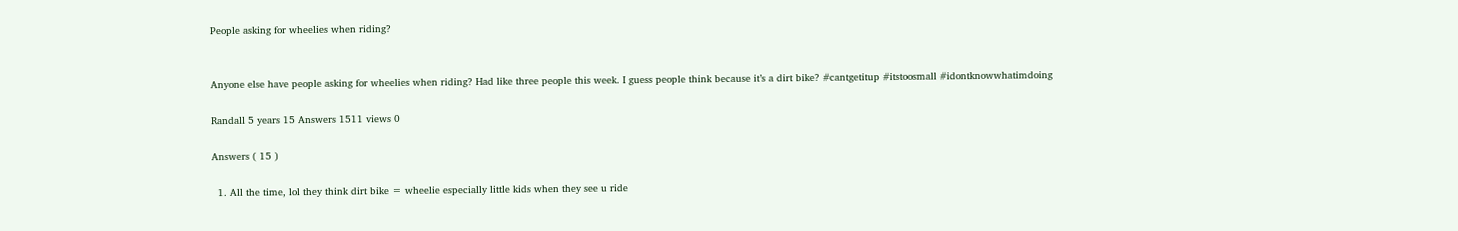People asking for wheelies when riding?


Anyone else have people asking for wheelies when riding? Had like three people this week. I guess people think because it’s a dirt bike? #cantgetitup #itstoosmall #idontknowwhatimdoing

Randall 5 years 15 Answers 1511 views 0

Answers ( 15 )

  1. All the time, lol they think dirt bike = wheelie especially little kids when they see u ride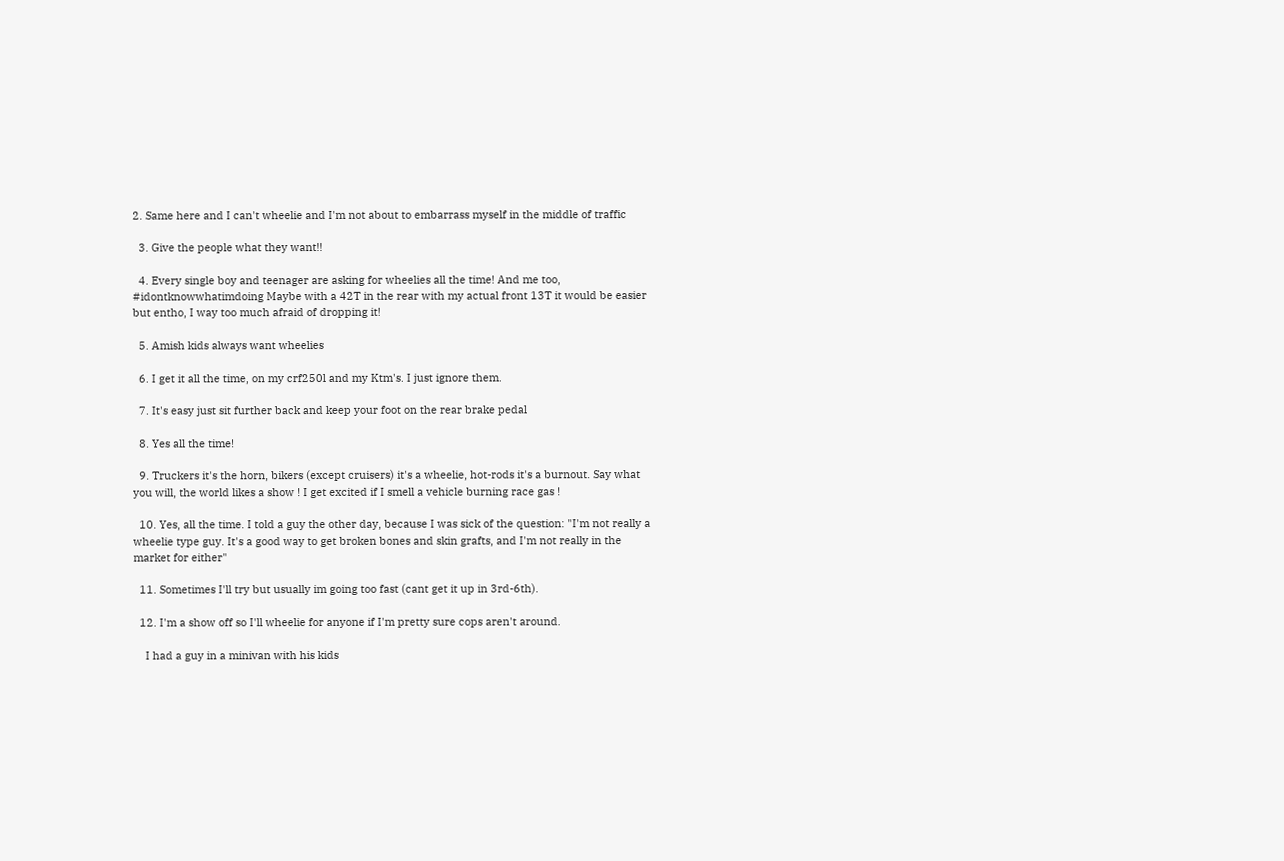2. Same here and I can't wheelie and I'm not about to embarrass myself in the middle of traffic

  3. Give the people what they want!!

  4. Every single boy and teenager are asking for wheelies all the time! And me too, #idontknowwhatimdoing Maybe with a 42T in the rear with my actual front 13T it would be easier but entho, I way too much afraid of dropping it!

  5. Amish kids always want wheelies

  6. I get it all the time, on my crf250l and my Ktm's. I just ignore them.

  7. It's easy just sit further back and keep your foot on the rear brake pedal

  8. Yes all the time!

  9. Truckers it's the horn, bikers (except cruisers) it's a wheelie, hot-rods it's a burnout. Say what you will, the world likes a show ! I get excited if I smell a vehicle burning race gas !

  10. Yes, all the time. I told a guy the other day, because I was sick of the question: "I'm not really a wheelie type guy. It's a good way to get broken bones and skin grafts, and I'm not really in the market for either"

  11. Sometimes I'll try but usually im going too fast (cant get it up in 3rd-6th).

  12. I'm a show off so I'll wheelie for anyone if I'm pretty sure cops aren't around.

    I had a guy in a minivan with his kids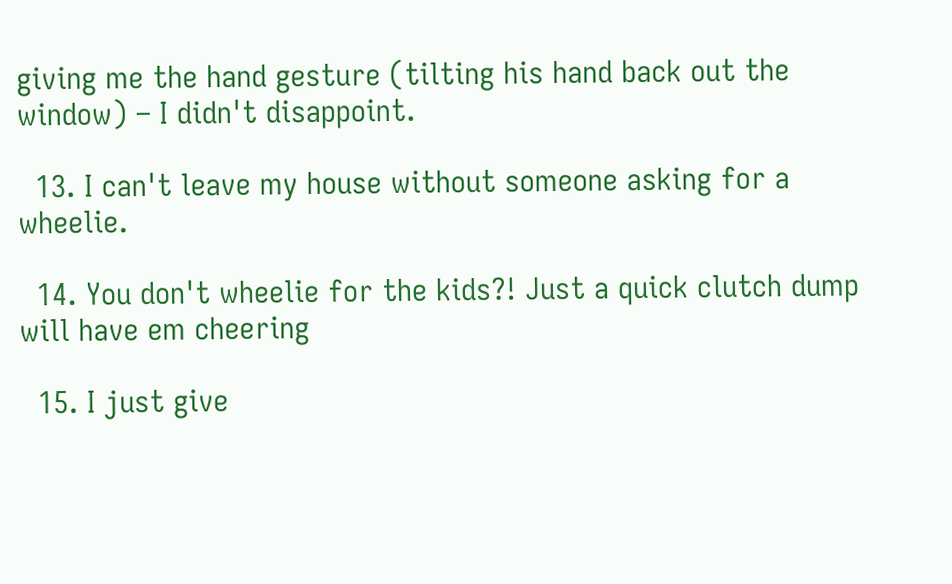giving me the hand gesture (tilting his hand back out the window) – I didn't disappoint.

  13. I can't leave my house without someone asking for a wheelie.

  14. You don't wheelie for the kids?! Just a quick clutch dump will have em cheering

  15. I just give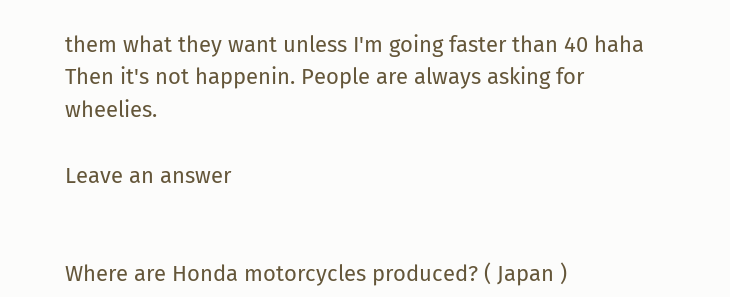them what they want unless I'm going faster than 40 haha Then it's not happenin. People are always asking for wheelies.

Leave an answer


Where are Honda motorcycles produced? ( Japan )